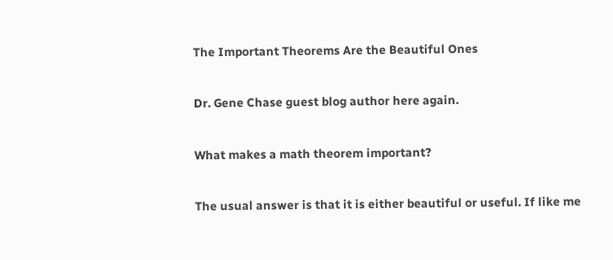The Important Theorems Are the Beautiful Ones

Dr. Gene Chase guest blog author here again.

What makes a math theorem important?

The usual answer is that it is either beautiful or useful. If like me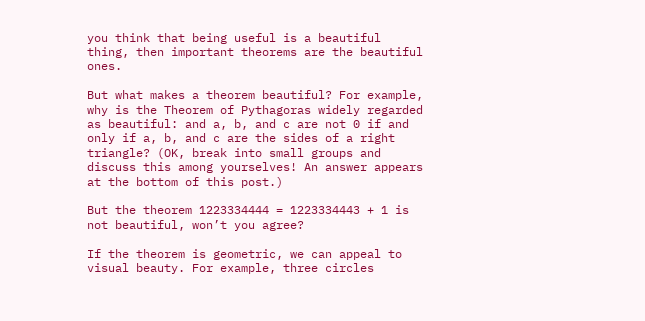you think that being useful is a beautiful thing, then important theorems are the beautiful ones.

But what makes a theorem beautiful? For example, why is the Theorem of Pythagoras widely regarded as beautiful: and a, b, and c are not 0 if and only if a, b, and c are the sides of a right triangle? (OK, break into small groups and discuss this among yourselves! An answer appears at the bottom of this post.)

But the theorem 1223334444 = 1223334443 + 1 is not beautiful, won’t you agree?

If the theorem is geometric, we can appeal to visual beauty. For example, three circles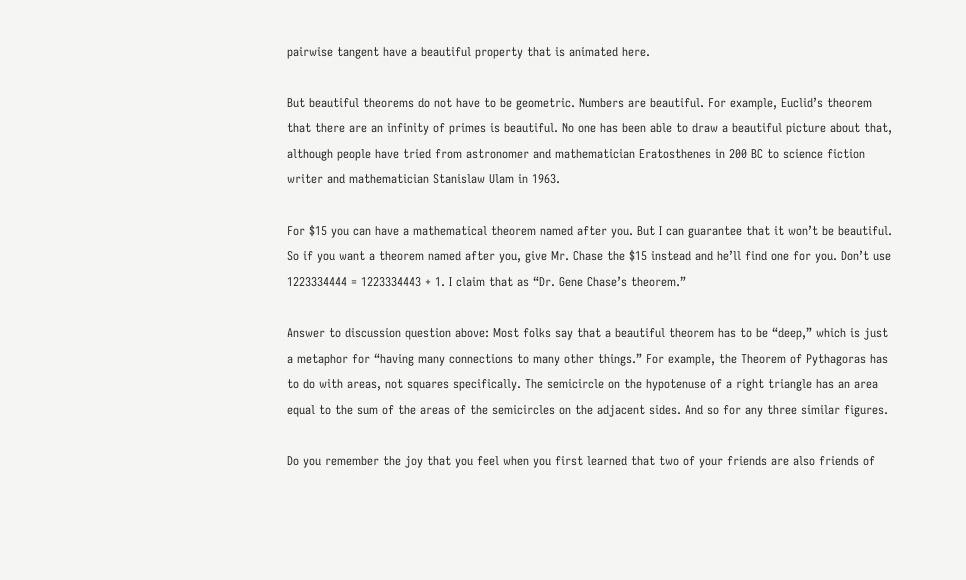pairwise tangent have a beautiful property that is animated here.

But beautiful theorems do not have to be geometric. Numbers are beautiful. For example, Euclid’s theorem that there are an infinity of primes is beautiful. No one has been able to draw a beautiful picture about that, although people have tried from astronomer and mathematician Eratosthenes in 200 BC to science fiction writer and mathematician Stanislaw Ulam in 1963.

For $15 you can have a mathematical theorem named after you. But I can guarantee that it won’t be beautiful. So if you want a theorem named after you, give Mr. Chase the $15 instead and he’ll find one for you. Don’t use 1223334444 = 1223334443 + 1. I claim that as “Dr. Gene Chase’s theorem.”

Answer to discussion question above: Most folks say that a beautiful theorem has to be “deep,” which is just a metaphor for “having many connections to many other things.” For example, the Theorem of Pythagoras has to do with areas, not squares specifically. The semicircle on the hypotenuse of a right triangle has an area equal to the sum of the areas of the semicircles on the adjacent sides. And so for any three similar figures.

Do you remember the joy that you feel when you first learned that two of your friends are also friends of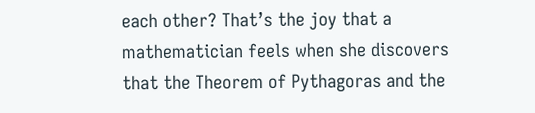each other? That’s the joy that a mathematician feels when she discovers that the Theorem of Pythagoras and the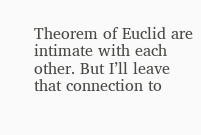Theorem of Euclid are intimate with each other. But I’ll leave that connection to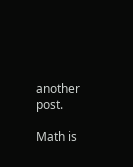another post.

Math is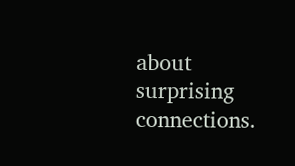about surprising connections.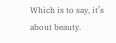Which is to say, it’s about beauty.